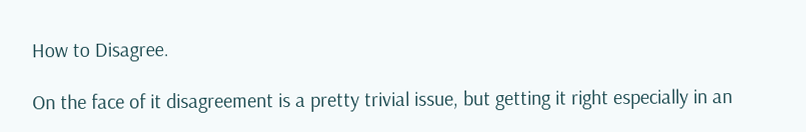How to Disagree.

On the face of it disagreement is a pretty trivial issue, but getting it right especially in an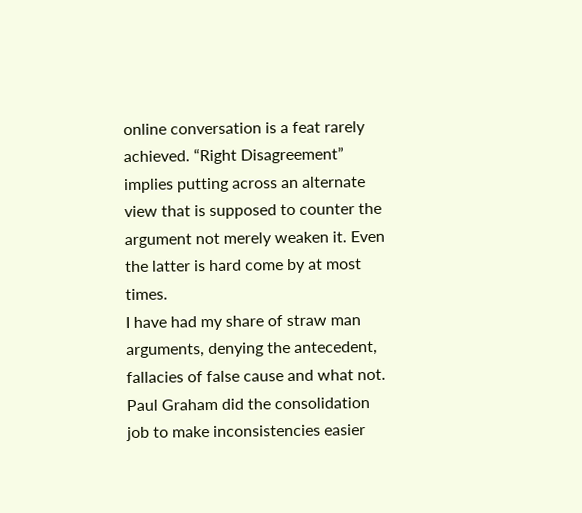online conversation is a feat rarely achieved. “Right Disagreement” implies putting across an alternate view that is supposed to counter the argument not merely weaken it. Even the latter is hard come by at most times.
I have had my share of straw man arguments, denying the antecedent, fallacies of false cause and what not.
Paul Graham did the consolidation job to make inconsistencies easier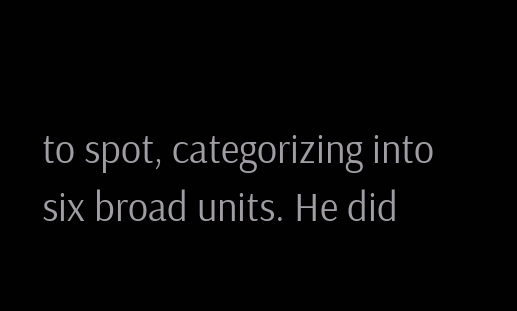to spot, categorizing into six broad units. He did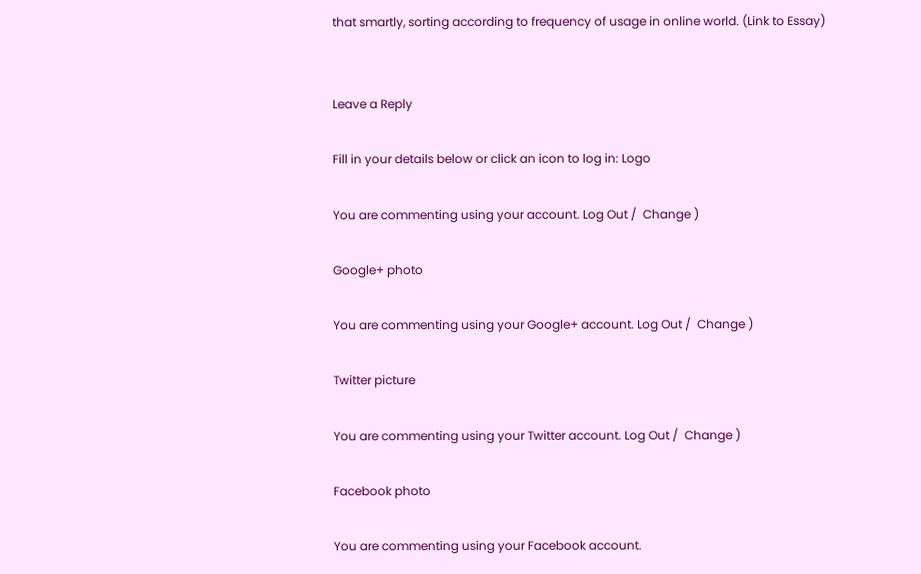that smartly, sorting according to frequency of usage in online world. (Link to Essay)


Leave a Reply

Fill in your details below or click an icon to log in: Logo

You are commenting using your account. Log Out /  Change )

Google+ photo

You are commenting using your Google+ account. Log Out /  Change )

Twitter picture

You are commenting using your Twitter account. Log Out /  Change )

Facebook photo

You are commenting using your Facebook account.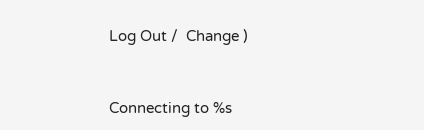Log Out /  Change )


Connecting to %s